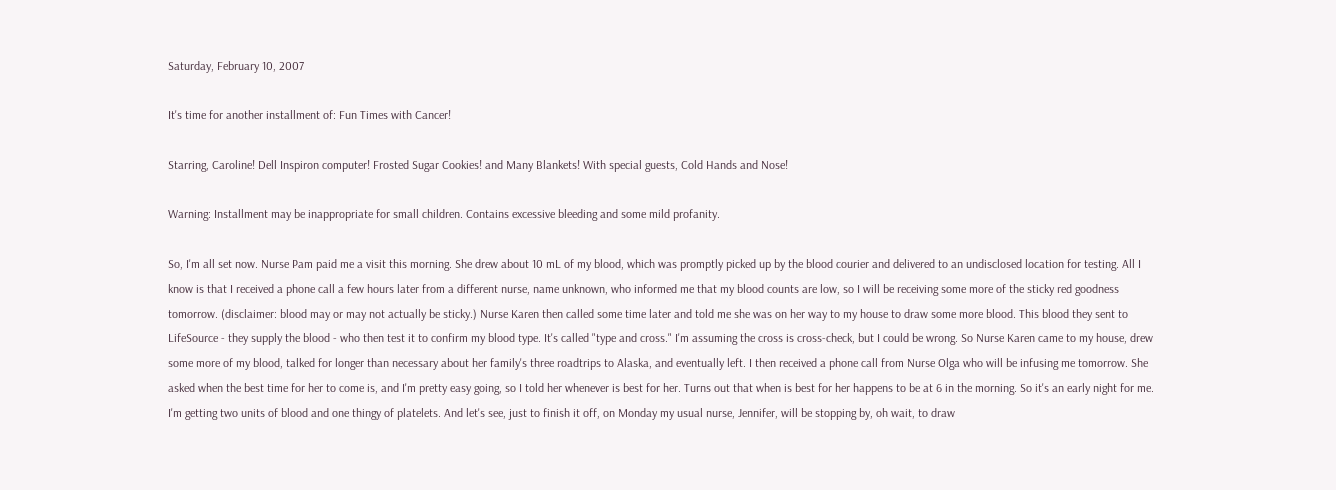Saturday, February 10, 2007

It's time for another installment of: Fun Times with Cancer!

Starring, Caroline! Dell Inspiron computer! Frosted Sugar Cookies! and Many Blankets! With special guests, Cold Hands and Nose!

Warning: Installment may be inappropriate for small children. Contains excessive bleeding and some mild profanity.

So, I'm all set now. Nurse Pam paid me a visit this morning. She drew about 10 mL of my blood, which was promptly picked up by the blood courier and delivered to an undisclosed location for testing. All I know is that I received a phone call a few hours later from a different nurse, name unknown, who informed me that my blood counts are low, so I will be receiving some more of the sticky red goodness tomorrow. (disclaimer: blood may or may not actually be sticky.) Nurse Karen then called some time later and told me she was on her way to my house to draw some more blood. This blood they sent to LifeSource - they supply the blood - who then test it to confirm my blood type. It's called "type and cross." I'm assuming the cross is cross-check, but I could be wrong. So Nurse Karen came to my house, drew some more of my blood, talked for longer than necessary about her family's three roadtrips to Alaska, and eventually left. I then received a phone call from Nurse Olga who will be infusing me tomorrow. She asked when the best time for her to come is, and I'm pretty easy going, so I told her whenever is best for her. Turns out that when is best for her happens to be at 6 in the morning. So it's an early night for me. I'm getting two units of blood and one thingy of platelets. And let's see, just to finish it off, on Monday my usual nurse, Jennifer, will be stopping by, oh wait, to draw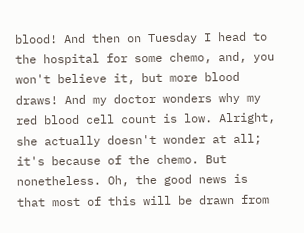blood! And then on Tuesday I head to the hospital for some chemo, and, you won't believe it, but more blood draws! And my doctor wonders why my red blood cell count is low. Alright, she actually doesn't wonder at all; it's because of the chemo. But nonetheless. Oh, the good news is that most of this will be drawn from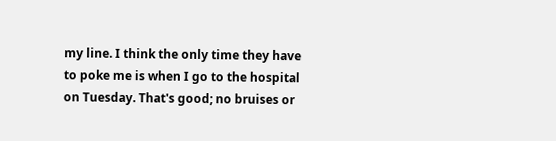my line. I think the only time they have to poke me is when I go to the hospital on Tuesday. That's good; no bruises or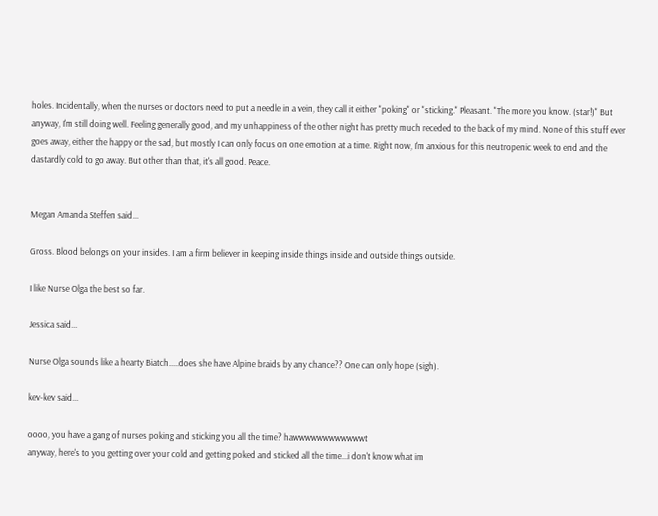holes. Incidentally, when the nurses or doctors need to put a needle in a vein, they call it either "poking" or "sticking." Pleasant. "The more you know. (star!)" But anyway, I'm still doing well. Feeling generally good, and my unhappiness of the other night has pretty much receded to the back of my mind. None of this stuff ever goes away, either the happy or the sad, but mostly I can only focus on one emotion at a time. Right now, I'm anxious for this neutropenic week to end and the dastardly cold to go away. But other than that, it's all good. Peace.


Megan Amanda Steffen said...

Gross. Blood belongs on your insides. I am a firm believer in keeping inside things inside and outside things outside.

I like Nurse Olga the best so far.

Jessica said...

Nurse Olga sounds like a hearty Biatch.....does she have Alpine braids by any chance?? One can only hope (sigh).

kev-kev said...

oooo, you have a gang of nurses poking and sticking you all the time? hawwwwwwwwwwwwt
anyway, here's to you getting over your cold and getting poked and sticked all the time...i don't know what im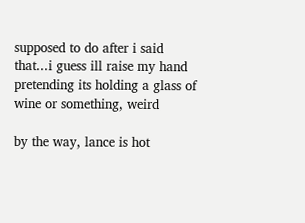supposed to do after i said that...i guess ill raise my hand pretending its holding a glass of wine or something, weird

by the way, lance is hot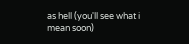as hell (you'll see what i mean soon)